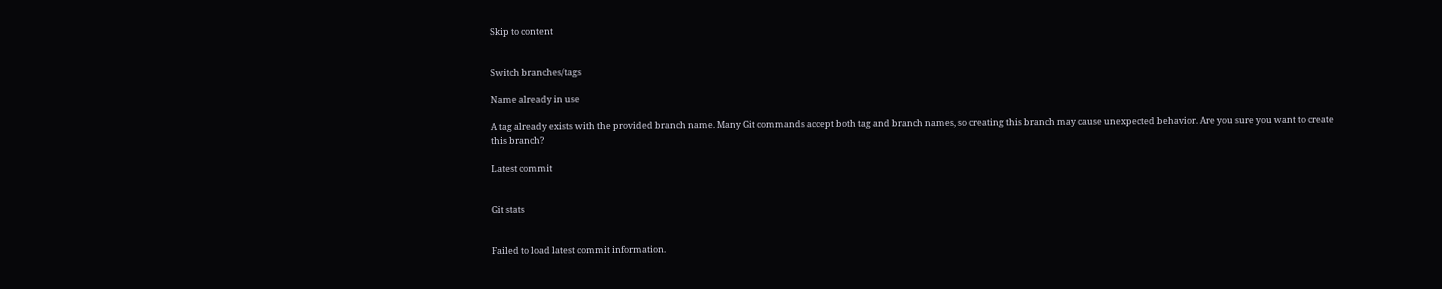Skip to content


Switch branches/tags

Name already in use

A tag already exists with the provided branch name. Many Git commands accept both tag and branch names, so creating this branch may cause unexpected behavior. Are you sure you want to create this branch?

Latest commit


Git stats


Failed to load latest commit information.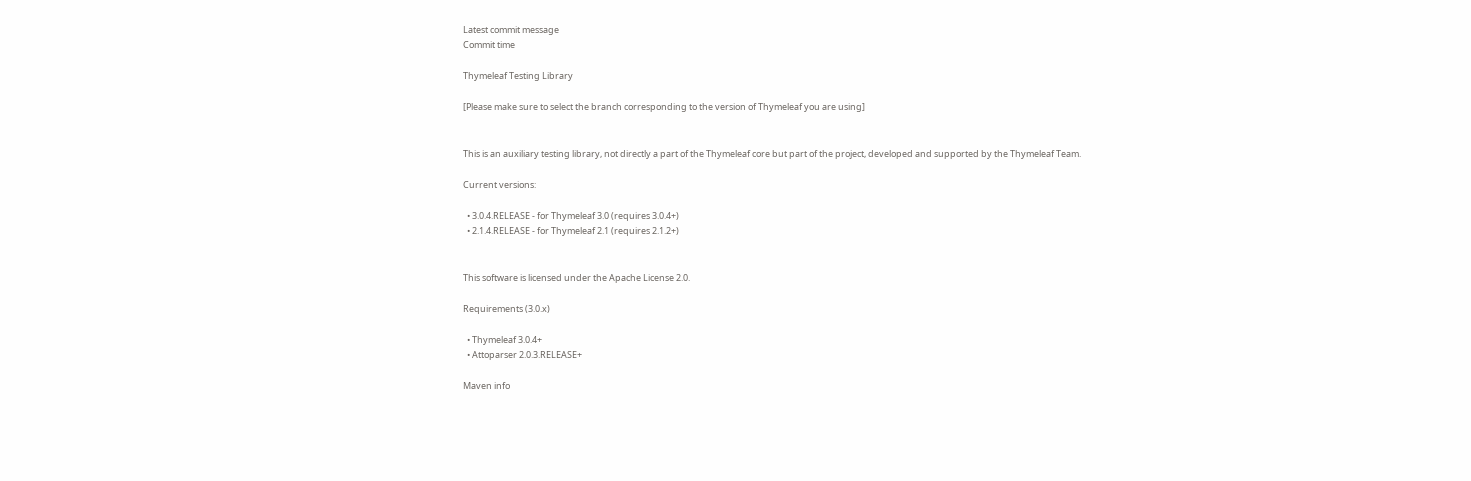Latest commit message
Commit time

Thymeleaf Testing Library

[Please make sure to select the branch corresponding to the version of Thymeleaf you are using]


This is an auxiliary testing library, not directly a part of the Thymeleaf core but part of the project, developed and supported by the Thymeleaf Team.

Current versions:

  • 3.0.4.RELEASE - for Thymeleaf 3.0 (requires 3.0.4+)
  • 2.1.4.RELEASE - for Thymeleaf 2.1 (requires 2.1.2+)


This software is licensed under the Apache License 2.0.

Requirements (3.0.x)

  • Thymeleaf 3.0.4+
  • Attoparser 2.0.3.RELEASE+

Maven info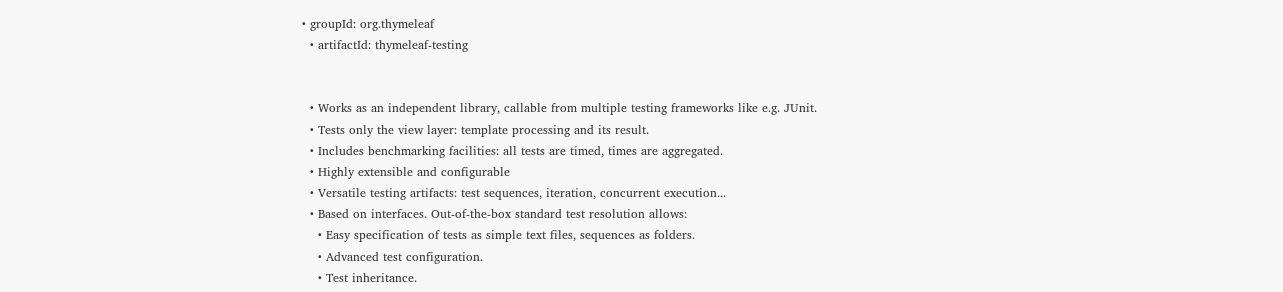• groupId: org.thymeleaf
  • artifactId: thymeleaf-testing


  • Works as an independent library, callable from multiple testing frameworks like e.g. JUnit.
  • Tests only the view layer: template processing and its result.
  • Includes benchmarking facilities: all tests are timed, times are aggregated.
  • Highly extensible and configurable
  • Versatile testing artifacts: test sequences, iteration, concurrent execution...
  • Based on interfaces. Out-of-the-box standard test resolution allows:
    • Easy specification of tests as simple text files, sequences as folders.
    • Advanced test configuration.
    • Test inheritance.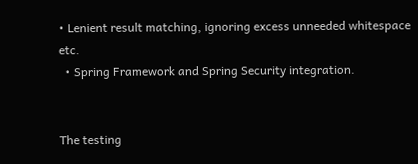• Lenient result matching, ignoring excess unneeded whitespace etc.
  • Spring Framework and Spring Security integration.


The testing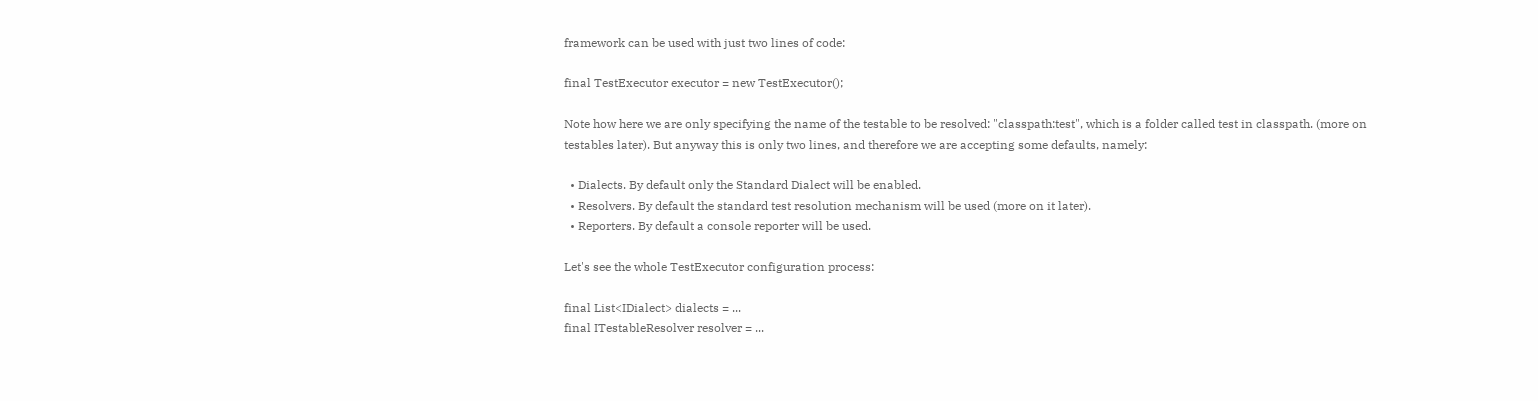framework can be used with just two lines of code:

final TestExecutor executor = new TestExecutor();

Note how here we are only specifying the name of the testable to be resolved: "classpath:test", which is a folder called test in classpath. (more on testables later). But anyway this is only two lines, and therefore we are accepting some defaults, namely:

  • Dialects. By default only the Standard Dialect will be enabled.
  • Resolvers. By default the standard test resolution mechanism will be used (more on it later).
  • Reporters. By default a console reporter will be used.

Let's see the whole TestExecutor configuration process:

final List<IDialect> dialects = ...
final ITestableResolver resolver = ...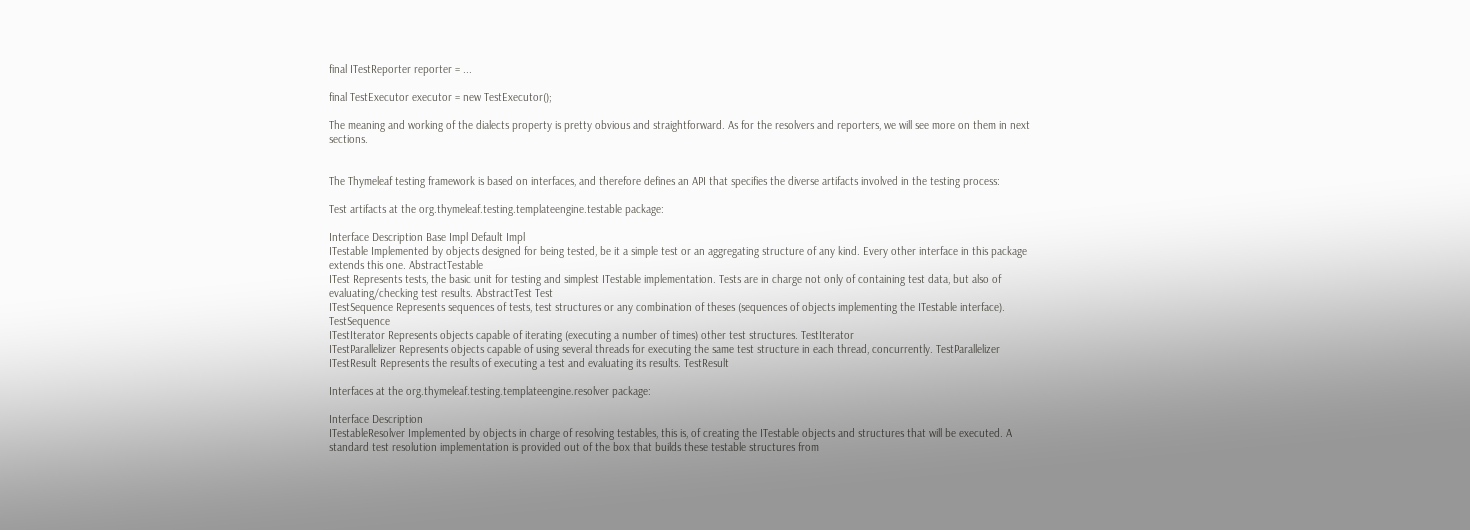final ITestReporter reporter = ...

final TestExecutor executor = new TestExecutor();

The meaning and working of the dialects property is pretty obvious and straightforward. As for the resolvers and reporters, we will see more on them in next sections.


The Thymeleaf testing framework is based on interfaces, and therefore defines an API that specifies the diverse artifacts involved in the testing process:

Test artifacts at the org.thymeleaf.testing.templateengine.testable package:

Interface Description Base Impl Default Impl
ITestable Implemented by objects designed for being tested, be it a simple test or an aggregating structure of any kind. Every other interface in this package extends this one. AbstractTestable
ITest Represents tests, the basic unit for testing and simplest ITestable implementation. Tests are in charge not only of containing test data, but also of evaluating/checking test results. AbstractTest Test
ITestSequence Represents sequences of tests, test structures or any combination of theses (sequences of objects implementing the ITestable interface). TestSequence
ITestIterator Represents objects capable of iterating (executing a number of times) other test structures. TestIterator
ITestParallelizer Represents objects capable of using several threads for executing the same test structure in each thread, concurrently. TestParallelizer
ITestResult Represents the results of executing a test and evaluating its results. TestResult

Interfaces at the org.thymeleaf.testing.templateengine.resolver package:

Interface Description
ITestableResolver Implemented by objects in charge of resolving testables, this is, of creating the ITestable objects and structures that will be executed. A standard test resolution implementation is provided out of the box that builds these testable structures from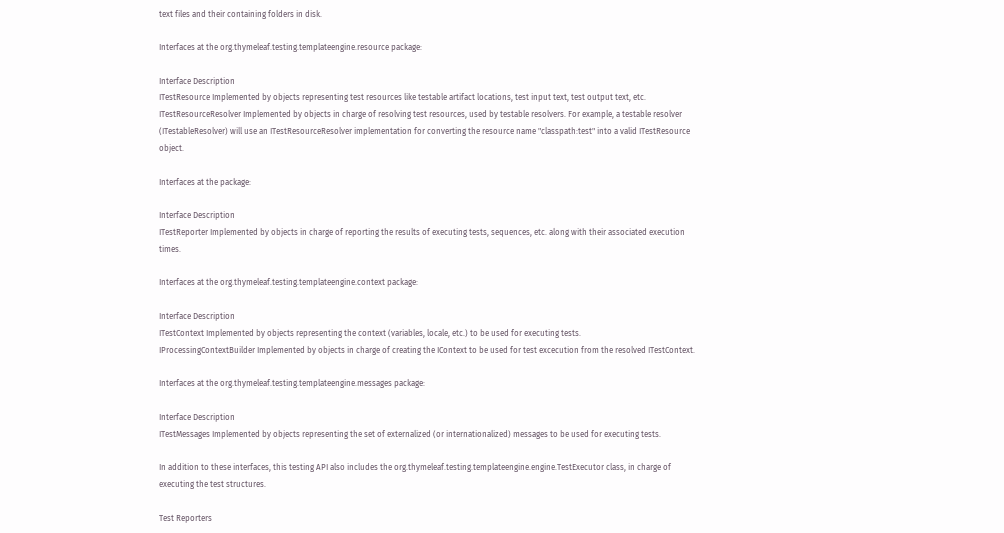text files and their containing folders in disk.

Interfaces at the org.thymeleaf.testing.templateengine.resource package:

Interface Description
ITestResource Implemented by objects representing test resources like testable artifact locations, test input text, test output text, etc.
ITestResourceResolver Implemented by objects in charge of resolving test resources, used by testable resolvers. For example, a testable resolver (ITestableResolver) will use an ITestResourceResolver implementation for converting the resource name "classpath:test" into a valid ITestResource object.

Interfaces at the package:

Interface Description
ITestReporter Implemented by objects in charge of reporting the results of executing tests, sequences, etc. along with their associated execution times.

Interfaces at the org.thymeleaf.testing.templateengine.context package:

Interface Description
ITestContext Implemented by objects representing the context (variables, locale, etc.) to be used for executing tests.
IProcessingContextBuilder Implemented by objects in charge of creating the IContext to be used for test excecution from the resolved ITestContext.

Interfaces at the org.thymeleaf.testing.templateengine.messages package:

Interface Description
ITestMessages Implemented by objects representing the set of externalized (or internationalized) messages to be used for executing tests.

In addition to these interfaces, this testing API also includes the org.thymeleaf.testing.templateengine.engine.TestExecutor class, in charge of executing the test structures.

Test Reporters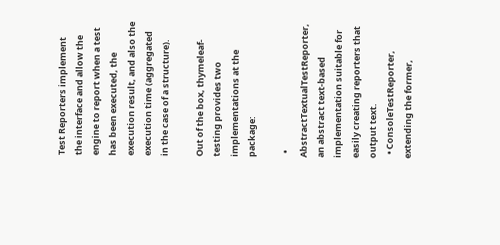Test Reporters implement the interface and allow the engine to report when a test has been executed, the execution result, and also the execution time (aggregated in the case of a structure).

Out of the box, thymeleaf-testing provides two implementations at the package:

  • AbstractTextualTestReporter, an abstract text-based implementation suitable for easily creating reporters that output text.
  • ConsoleTestReporter, extending the former,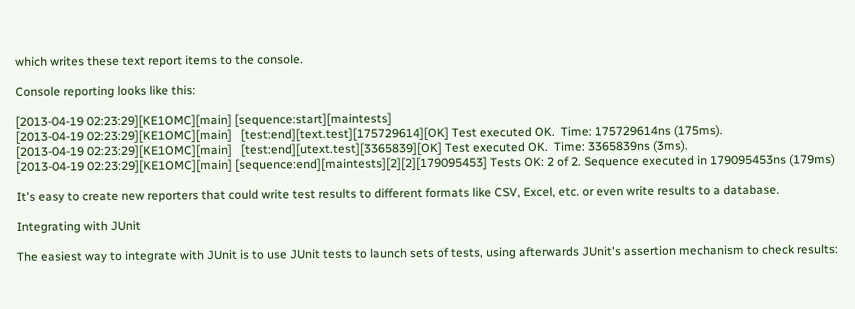which writes these text report items to the console.

Console reporting looks like this:

[2013-04-19 02:23:29][KE1OMC][main] [sequence:start][maintests]
[2013-04-19 02:23:29][KE1OMC][main]   [test:end][text.test][175729614][OK] Test executed OK.  Time: 175729614ns (175ms).
[2013-04-19 02:23:29][KE1OMC][main]   [test:end][utext.test][3365839][OK] Test executed OK.  Time: 3365839ns (3ms).
[2013-04-19 02:23:29][KE1OMC][main] [sequence:end][maintests][2][2][179095453] Tests OK: 2 of 2. Sequence executed in 179095453ns (179ms)

It's easy to create new reporters that could write test results to different formats like CSV, Excel, etc. or even write results to a database.

Integrating with JUnit

The easiest way to integrate with JUnit is to use JUnit tests to launch sets of tests, using afterwards JUnit's assertion mechanism to check results: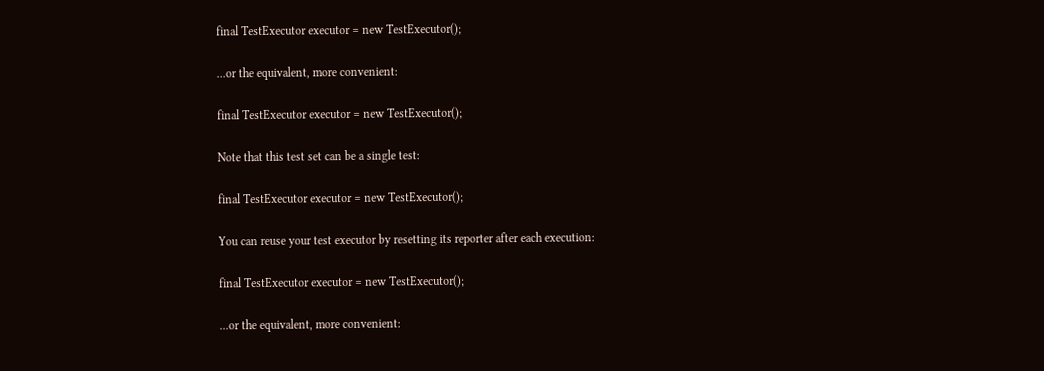final TestExecutor executor = new TestExecutor();

...or the equivalent, more convenient:

final TestExecutor executor = new TestExecutor();

Note that this test set can be a single test:

final TestExecutor executor = new TestExecutor();

You can reuse your test executor by resetting its reporter after each execution:

final TestExecutor executor = new TestExecutor();

...or the equivalent, more convenient: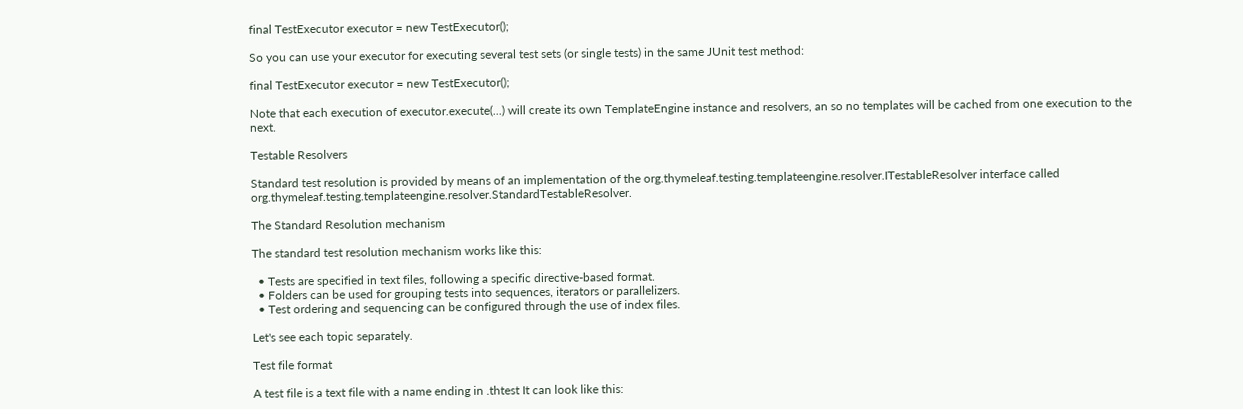final TestExecutor executor = new TestExecutor();

So you can use your executor for executing several test sets (or single tests) in the same JUnit test method:

final TestExecutor executor = new TestExecutor();

Note that each execution of executor.execute(...) will create its own TemplateEngine instance and resolvers, an so no templates will be cached from one execution to the next.

Testable Resolvers

Standard test resolution is provided by means of an implementation of the org.thymeleaf.testing.templateengine.resolver.ITestableResolver interface called org.thymeleaf.testing.templateengine.resolver.StandardTestableResolver.

The Standard Resolution mechanism

The standard test resolution mechanism works like this:

  • Tests are specified in text files, following a specific directive-based format.
  • Folders can be used for grouping tests into sequences, iterators or parallelizers.
  • Test ordering and sequencing can be configured through the use of index files.

Let's see each topic separately.

Test file format

A test file is a text file with a name ending in .thtest It can look like this: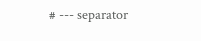# --- separator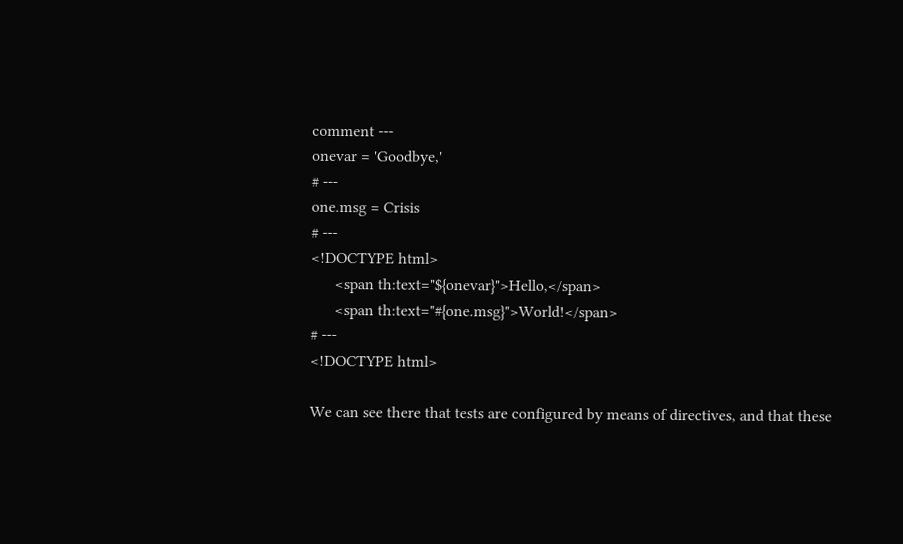comment ---
onevar = 'Goodbye,'
# ---
one.msg = Crisis
# ---
<!DOCTYPE html>
      <span th:text="${onevar}">Hello,</span>
      <span th:text="#{one.msg}">World!</span>
# ---
<!DOCTYPE html>

We can see there that tests are configured by means of directives, and that these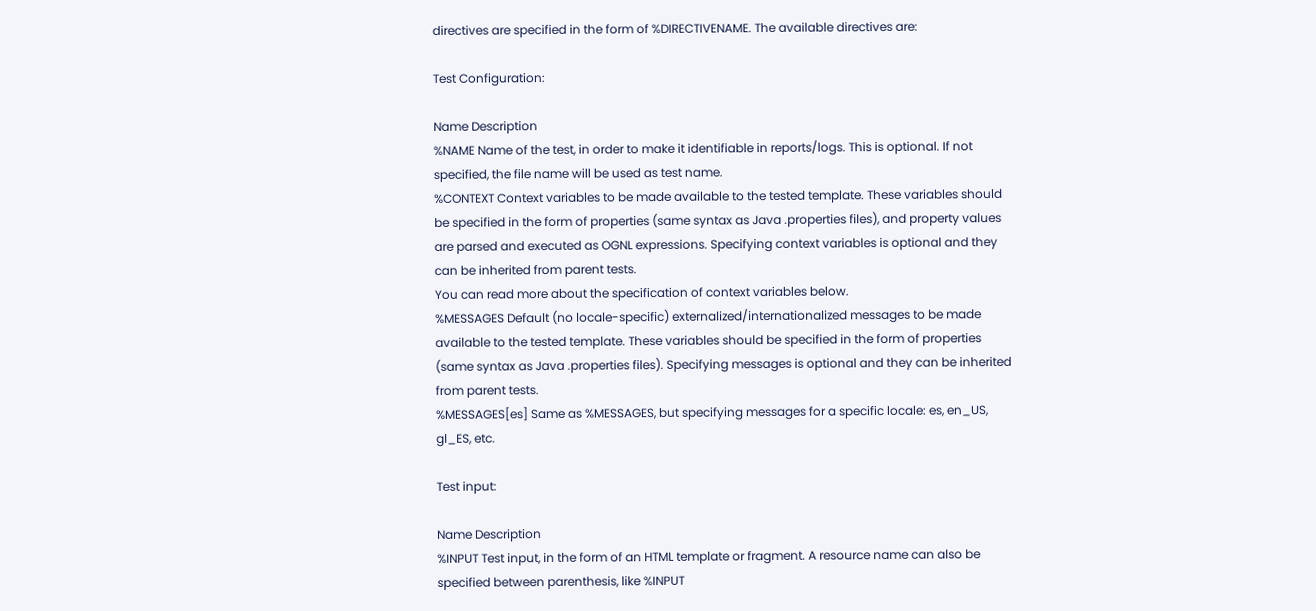directives are specified in the form of %DIRECTIVENAME. The available directives are:

Test Configuration:

Name Description
%NAME Name of the test, in order to make it identifiable in reports/logs. This is optional. If not specified, the file name will be used as test name.
%CONTEXT Context variables to be made available to the tested template. These variables should be specified in the form of properties (same syntax as Java .properties files), and property values are parsed and executed as OGNL expressions. Specifying context variables is optional and they can be inherited from parent tests.
You can read more about the specification of context variables below.
%MESSAGES Default (no locale-specific) externalized/internationalized messages to be made available to the tested template. These variables should be specified in the form of properties (same syntax as Java .properties files). Specifying messages is optional and they can be inherited from parent tests.
%MESSAGES[es] Same as %MESSAGES, but specifying messages for a specific locale: es, en_US, gl_ES, etc.

Test input:

Name Description
%INPUT Test input, in the form of an HTML template or fragment. A resource name can also be specified between parenthesis, like %INPUT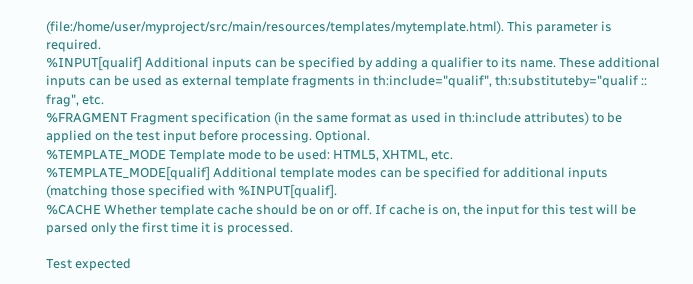(file:/home/user/myproject/src/main/resources/templates/mytemplate.html). This parameter is required.
%INPUT[qualif] Additional inputs can be specified by adding a qualifier to its name. These additional inputs can be used as external template fragments in th:include="qualif", th:substituteby="qualif :: frag", etc.
%FRAGMENT Fragment specification (in the same format as used in th:include attributes) to be applied on the test input before processing. Optional.
%TEMPLATE_MODE Template mode to be used: HTML5, XHTML, etc.
%TEMPLATE_MODE[qualif] Additional template modes can be specified for additional inputs (matching those specified with %INPUT[qualif].
%CACHE Whether template cache should be on or off. If cache is on, the input for this test will be parsed only the first time it is processed.

Test expected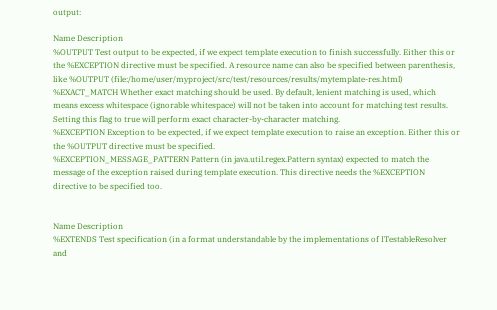output:

Name Description
%OUTPUT Test output to be expected, if we expect template execution to finish successfully. Either this or the %EXCEPTION directive must be specified. A resource name can also be specified between parenthesis, like %OUTPUT (file:/home/user/myproject/src/test/resources/results/mytemplate-res.html)
%EXACT_MATCH Whether exact matching should be used. By default, lenient matching is used, which means excess whitespace (ignorable whitespace) will not be taken into account for matching test results. Setting this flag to true will perform exact character-by-character matching.
%EXCEPTION Exception to be expected, if we expect template execution to raise an exception. Either this or the %OUTPUT directive must be specified.
%EXCEPTION_MESSAGE_PATTERN Pattern (in java.util.regex.Pattern syntax) expected to match the message of the exception raised during template execution. This directive needs the %EXCEPTION directive to be specified too.


Name Description
%EXTENDS Test specification (in a format understandable by the implementations of ITestableResolver and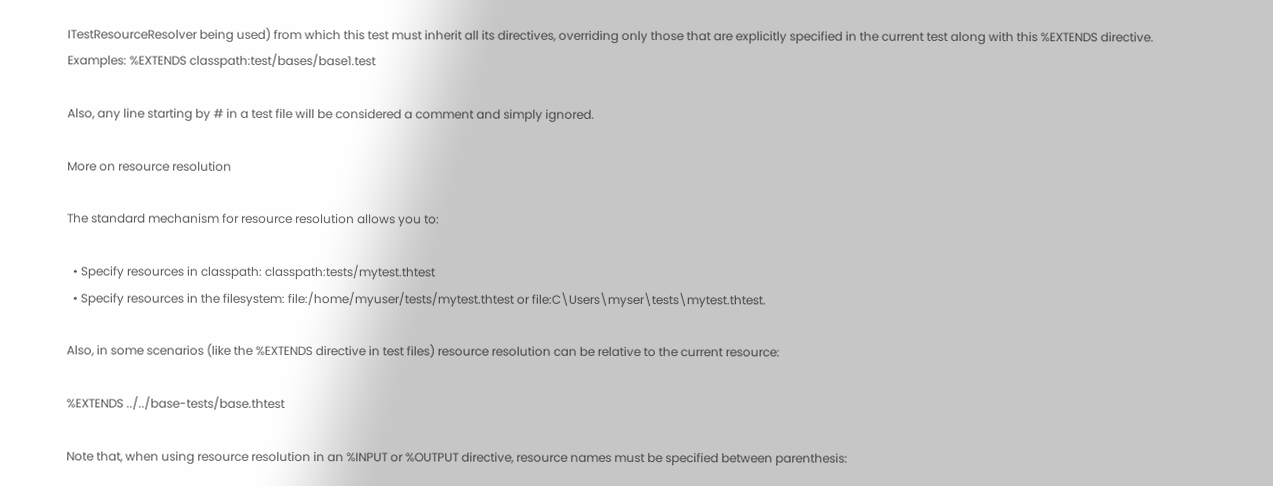ITestResourceResolver being used) from which this test must inherit all its directives, overriding only those that are explicitly specified in the current test along with this %EXTENDS directive.
Examples: %EXTENDS classpath:test/bases/base1.test

Also, any line starting by # in a test file will be considered a comment and simply ignored.

More on resource resolution

The standard mechanism for resource resolution allows you to:

  • Specify resources in classpath: classpath:tests/mytest.thtest
  • Specify resources in the filesystem: file:/home/myuser/tests/mytest.thtest or file:C\Users\myser\tests\mytest.thtest.

Also, in some scenarios (like the %EXTENDS directive in test files) resource resolution can be relative to the current resource:

%EXTENDS ../../base-tests/base.thtest

Note that, when using resource resolution in an %INPUT or %OUTPUT directive, resource names must be specified between parenthesis: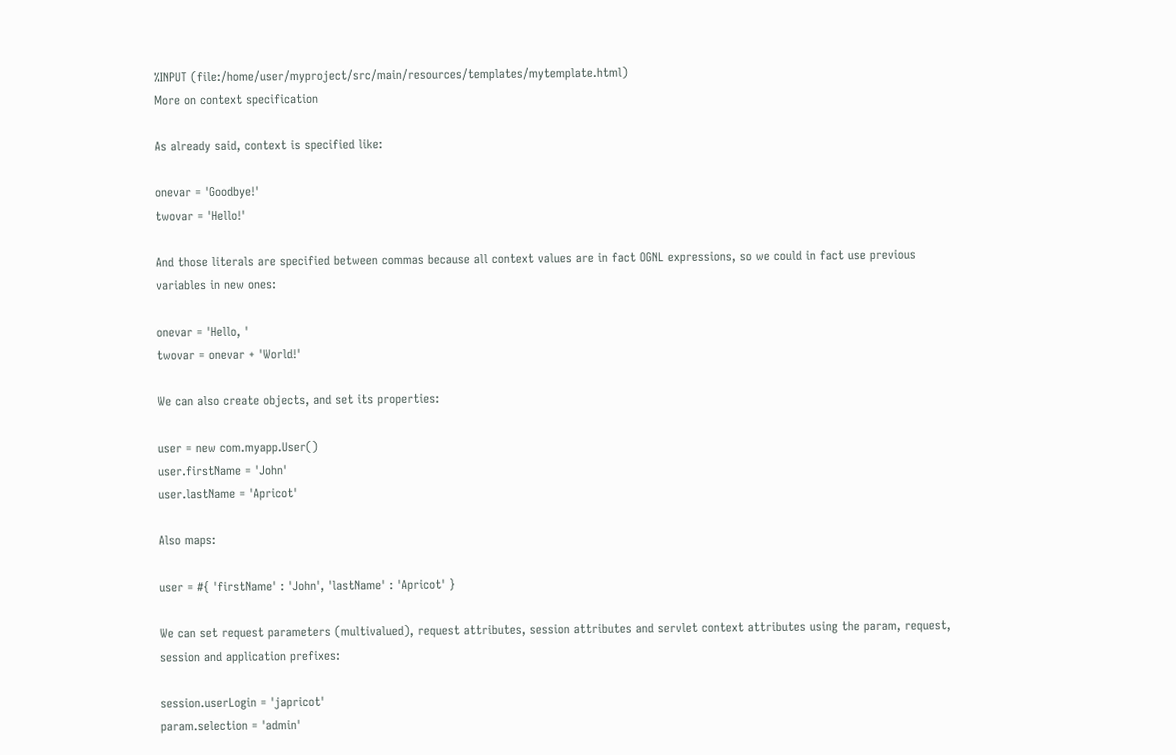%INPUT (file:/home/user/myproject/src/main/resources/templates/mytemplate.html)
More on context specification

As already said, context is specified like:

onevar = 'Goodbye!'
twovar = 'Hello!'

And those literals are specified between commas because all context values are in fact OGNL expressions, so we could in fact use previous variables in new ones:

onevar = 'Hello, '
twovar = onevar + 'World!'

We can also create objects, and set its properties:

user = new com.myapp.User()
user.firstName = 'John'
user.lastName = 'Apricot'

Also maps:

user = #{ 'firstName' : 'John', 'lastName' : 'Apricot' }

We can set request parameters (multivalued), request attributes, session attributes and servlet context attributes using the param, request, session and application prefixes:

session.userLogin = 'japricot'
param.selection = 'admin'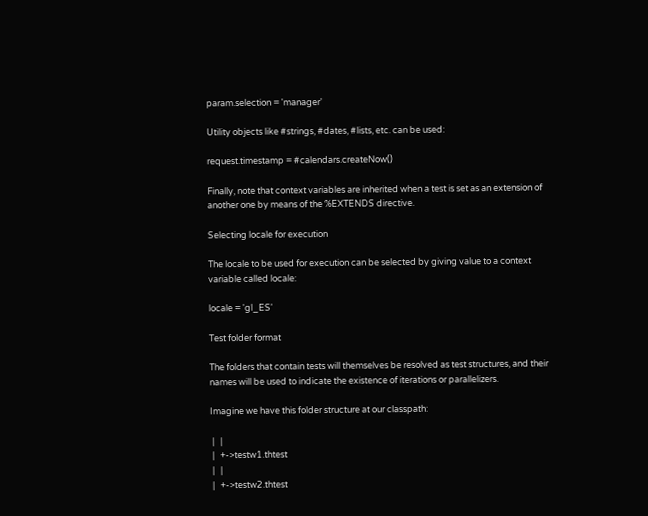param.selection = 'manager'

Utility objects like #strings, #dates, #lists, etc. can be used:

request.timestamp = #calendars.createNow()

Finally, note that context variables are inherited when a test is set as an extension of another one by means of the %EXTENDS directive.

Selecting locale for execution

The locale to be used for execution can be selected by giving value to a context variable called locale:

locale = 'gl_ES'

Test folder format

The folders that contain tests will themselves be resolved as test structures, and their names will be used to indicate the existence of iterations or parallelizers.

Imagine we have this folder structure at our classpath:

 |   |
 |   +->testw1.thtest
 |   |
 |   +->testw2.thtest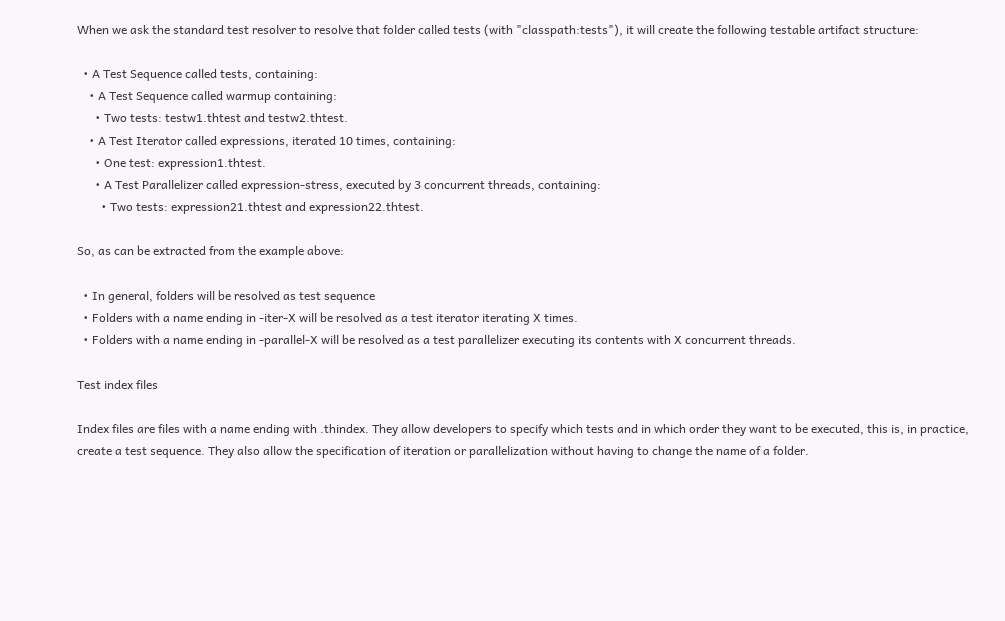When we ask the standard test resolver to resolve that folder called tests (with "classpath:tests"), it will create the following testable artifact structure:

  • A Test Sequence called tests, containing:
    • A Test Sequence called warmup containing:
      • Two tests: testw1.thtest and testw2.thtest.
    • A Test Iterator called expressions, iterated 10 times, containing:
      • One test: expression1.thtest.
      • A Test Parallelizer called expression-stress, executed by 3 concurrent threads, containing:
        • Two tests: expression21.thtest and expression22.thtest.

So, as can be extracted from the example above:

  • In general, folders will be resolved as test sequence
  • Folders with a name ending in -iter-X will be resolved as a test iterator iterating X times.
  • Folders with a name ending in -parallel-X will be resolved as a test parallelizer executing its contents with X concurrent threads.

Test index files

Index files are files with a name ending with .thindex. They allow developers to specify which tests and in which order they want to be executed, this is, in practice, create a test sequence. They also allow the specification of iteration or parallelization without having to change the name of a folder.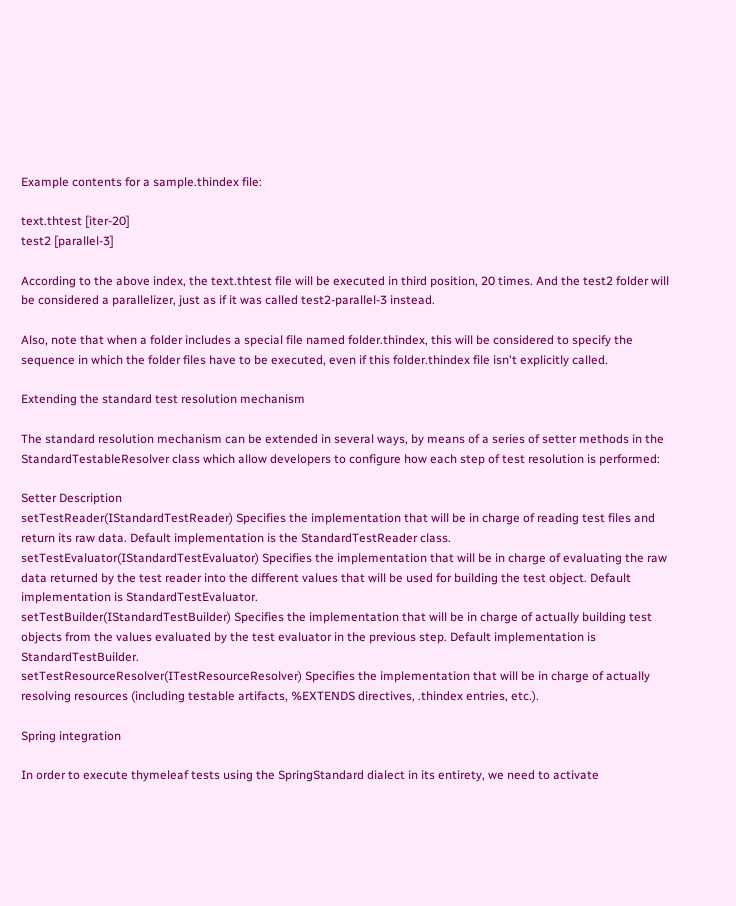Example contents for a sample.thindex file:

text.thtest [iter-20]
test2 [parallel-3]

According to the above index, the text.thtest file will be executed in third position, 20 times. And the test2 folder will be considered a parallelizer, just as if it was called test2-parallel-3 instead.

Also, note that when a folder includes a special file named folder.thindex, this will be considered to specify the sequence in which the folder files have to be executed, even if this folder.thindex file isn't explicitly called.

Extending the standard test resolution mechanism

The standard resolution mechanism can be extended in several ways, by means of a series of setter methods in the StandardTestableResolver class which allow developers to configure how each step of test resolution is performed:

Setter Description
setTestReader(IStandardTestReader) Specifies the implementation that will be in charge of reading test files and return its raw data. Default implementation is the StandardTestReader class.
setTestEvaluator(IStandardTestEvaluator) Specifies the implementation that will be in charge of evaluating the raw data returned by the test reader into the different values that will be used for building the test object. Default implementation is StandardTestEvaluator.
setTestBuilder(IStandardTestBuilder) Specifies the implementation that will be in charge of actually building test objects from the values evaluated by the test evaluator in the previous step. Default implementation is StandardTestBuilder.
setTestResourceResolver(ITestResourceResolver) Specifies the implementation that will be in charge of actually resolving resources (including testable artifacts, %EXTENDS directives, .thindex entries, etc.).

Spring integration

In order to execute thymeleaf tests using the SpringStandard dialect in its entirety, we need to activate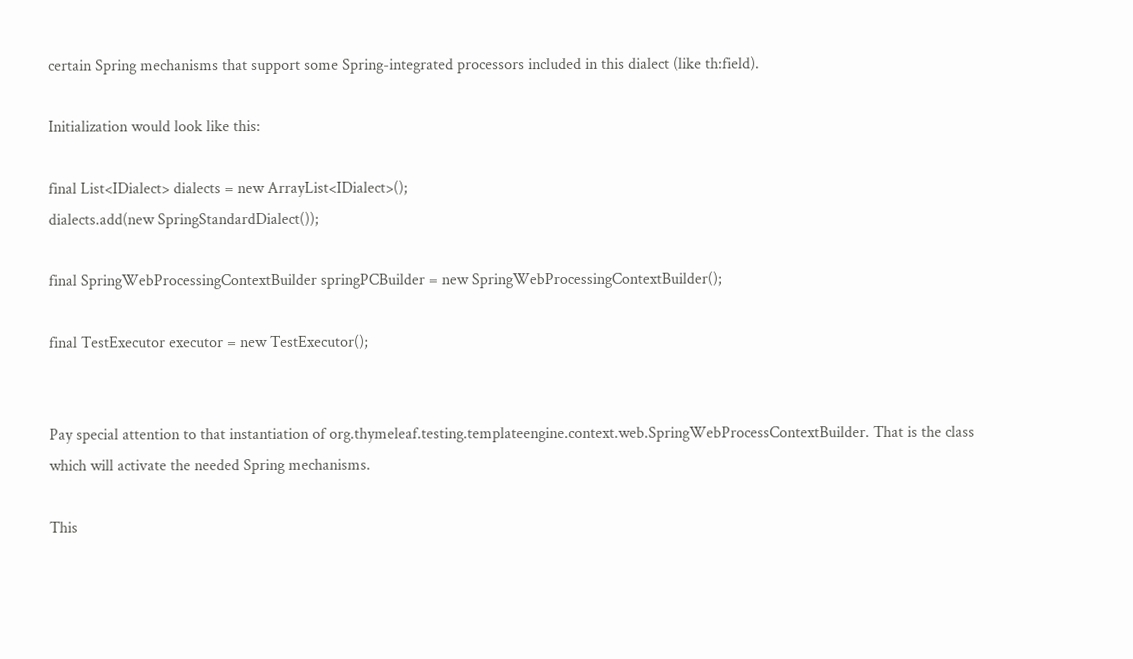certain Spring mechanisms that support some Spring-integrated processors included in this dialect (like th:field).

Initialization would look like this:

final List<IDialect> dialects = new ArrayList<IDialect>();
dialects.add(new SpringStandardDialect());

final SpringWebProcessingContextBuilder springPCBuilder = new SpringWebProcessingContextBuilder();

final TestExecutor executor = new TestExecutor();


Pay special attention to that instantiation of org.thymeleaf.testing.templateengine.context.web.SpringWebProcessContextBuilder. That is the class which will activate the needed Spring mechanisms.

This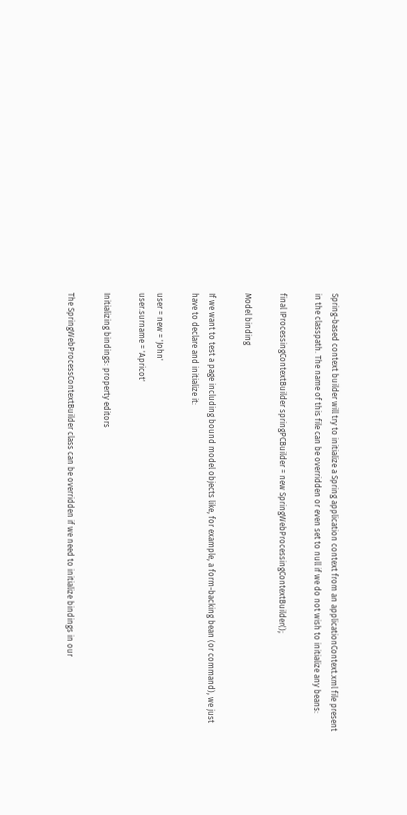Spring-based context builder will try to initialize a Spring application context from an applicationContext.xml file present in the classpath. The name of this file can be overridden or even set to null if we do not wish to initialize any beans:

final IProcessingContextBuilder springPCBuilder = new SpringWebProcessingContextBuilder();

Model binding

If we want to test a page including bound model objects like, for example, a form-backing bean (or command), we just have to declare and initialize it:

user = new = 'John'
user.surname = 'Apricot'

Initializing bindings: property editors

The SpringWebProcessContextBuilder class can be overridden if we need to initialize bindings in our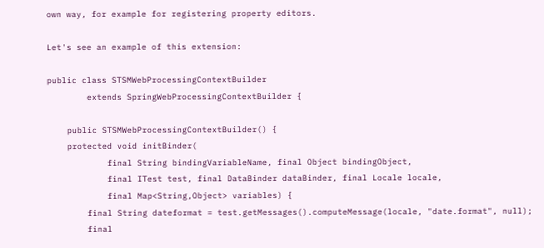own way, for example for registering property editors.

Let's see an example of this extension:

public class STSMWebProcessingContextBuilder
        extends SpringWebProcessingContextBuilder {

    public STSMWebProcessingContextBuilder() {
    protected void initBinder(
            final String bindingVariableName, final Object bindingObject,
            final ITest test, final DataBinder dataBinder, final Locale locale,
            final Map<String,Object> variables) {
        final String dateformat = test.getMessages().computeMessage(locale, "date.format", null);
        final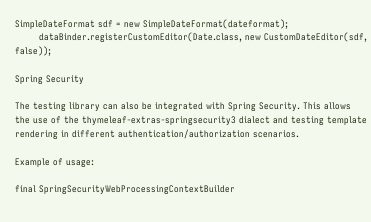SimpleDateFormat sdf = new SimpleDateFormat(dateformat);
        dataBinder.registerCustomEditor(Date.class, new CustomDateEditor(sdf, false));

Spring Security

The testing library can also be integrated with Spring Security. This allows the use of the thymeleaf-extras-springsecurity3 dialect and testing template rendering in different authentication/authorization scenarios.

Example of usage:

final SpringSecurityWebProcessingContextBuilder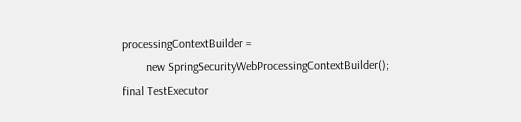processingContextBuilder =
        new SpringSecurityWebProcessingContextBuilder();
final TestExecutor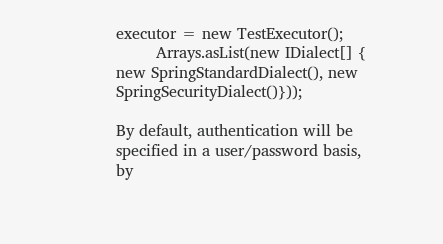executor = new TestExecutor();
        Arrays.asList(new IDialect[] { new SpringStandardDialect(), new SpringSecurityDialect()}));

By default, authentication will be specified in a user/password basis, by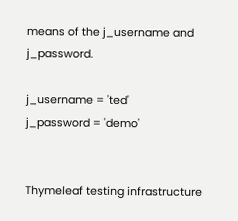means of the j_username and j_password.

j_username = 'ted'
j_password = 'demo'


Thymeleaf testing infrastructure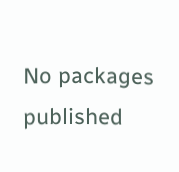No packages published